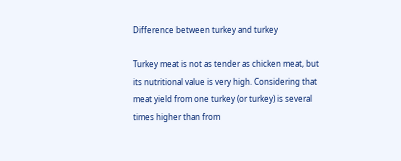Difference between turkey and turkey

Turkey meat is not as tender as chicken meat, but its nutritional value is very high. Considering that meat yield from one turkey (or turkey) is several times higher than from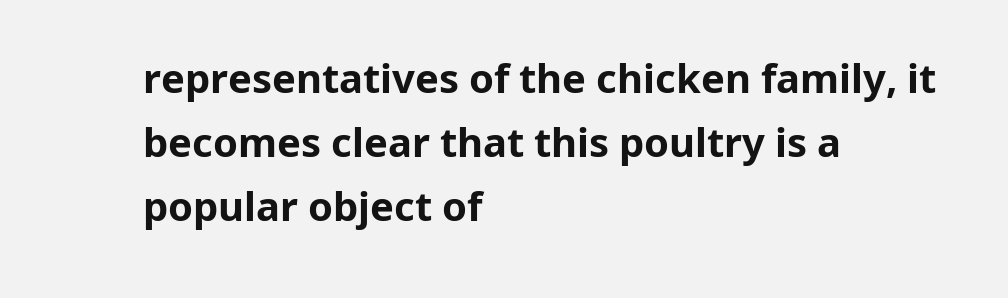representatives of the chicken family, it becomes clear that this poultry is a popular object of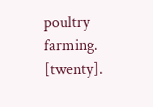poultry farming. [twenty].